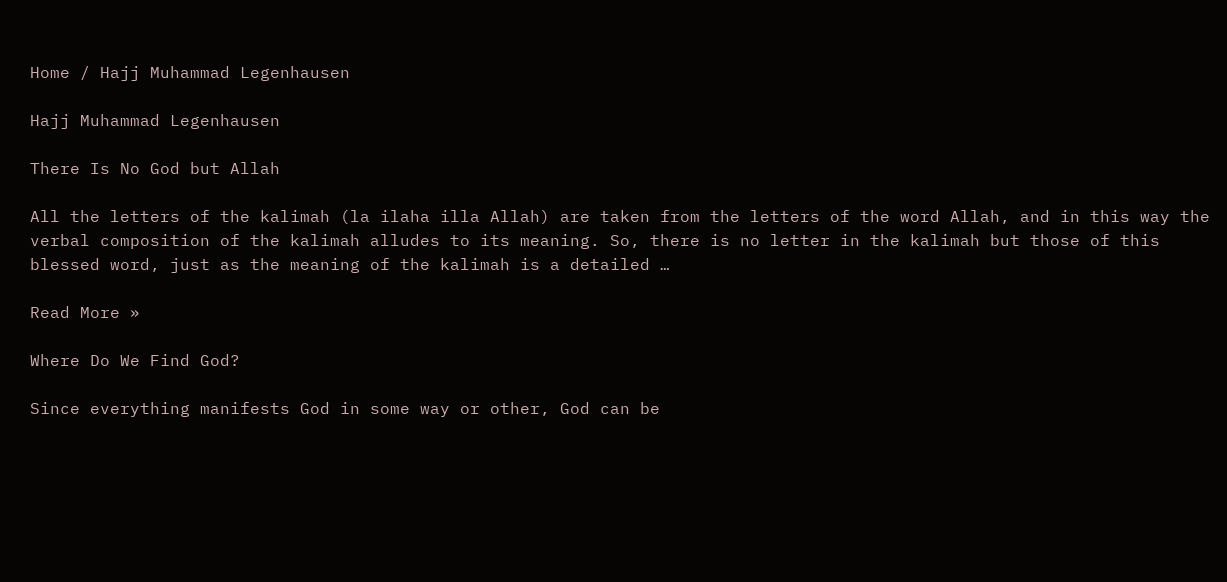Home / Hajj Muhammad Legenhausen

Hajj Muhammad Legenhausen

There Is No God but Allah

All the letters of the kalimah (la ilaha illa Allah) are taken from the letters of the word Allah, and in this way the verbal composition of the kalimah alludes to its meaning. So, there is no letter in the kalimah but those of this blessed word, just as the meaning of the kalimah is a detailed …

Read More »

Where Do We Find God?

Since everything manifests God in some way or other, God can be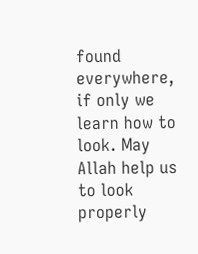found everywhere, if only we learn how to look. May Allah help us to look properly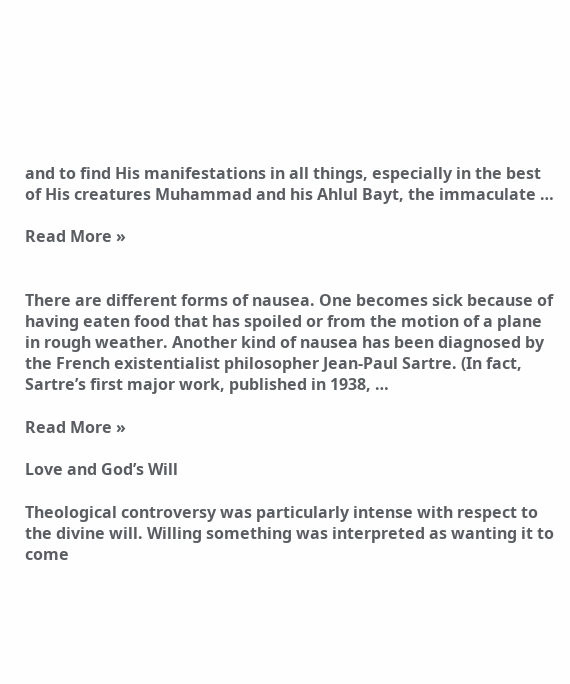and to find His manifestations in all things, especially in the best of His creatures Muhammad and his Ahlul Bayt, the immaculate …

Read More »


There are different forms of nausea. One becomes sick because of having eaten food that has spoiled or from the motion of a plane in rough weather. Another kind of nausea has been diagnosed by the French existentialist philosopher Jean-Paul Sartre. (In fact, Sartre’s first major work, published in 1938, …

Read More »

Love and God’s Will

Theological controversy was particularly intense with respect to the divine will. Willing something was interpreted as wanting it to come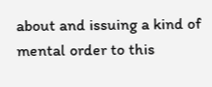about and issuing a kind of mental order to this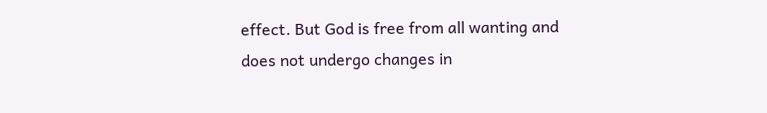effect. But God is free from all wanting and does not undergo changes in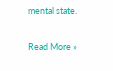mental state.

Read More »